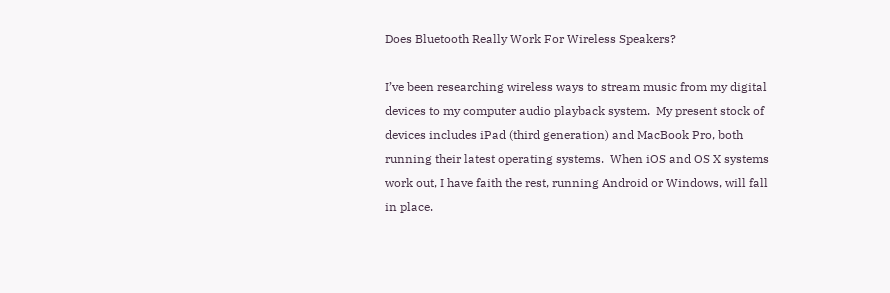Does Bluetooth Really Work For Wireless Speakers?

I’ve been researching wireless ways to stream music from my digital devices to my computer audio playback system.  My present stock of devices includes iPad (third generation) and MacBook Pro, both running their latest operating systems.  When iOS and OS X systems work out, I have faith the rest, running Android or Windows, will fall in place.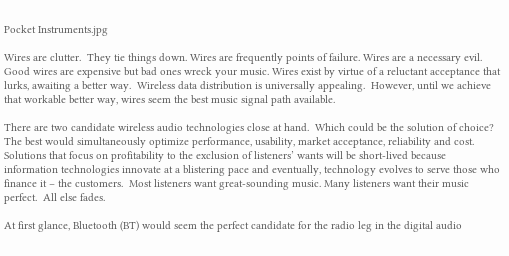Pocket Instruments.jpg

Wires are clutter.  They tie things down. Wires are frequently points of failure. Wires are a necessary evil.  Good wires are expensive but bad ones wreck your music. Wires exist by virtue of a reluctant acceptance that lurks, awaiting a better way.  Wireless data distribution is universally appealing.  However, until we achieve that workable better way, wires seem the best music signal path available.

There are two candidate wireless audio technologies close at hand.  Which could be the solution of choice?  The best would simultaneously optimize performance, usability, market acceptance, reliability and cost.  Solutions that focus on profitability to the exclusion of listeners’ wants will be short-lived because information technologies innovate at a blistering pace and eventually, technology evolves to serve those who finance it – the customers.  Most listeners want great-sounding music. Many listeners want their music perfect.  All else fades.

At first glance, Bluetooth (BT) would seem the perfect candidate for the radio leg in the digital audio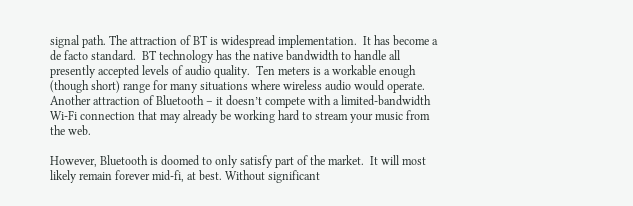signal path. The attraction of BT is widespread implementation.  It has become a de facto standard.  BT technology has the native bandwidth to handle all presently accepted levels of audio quality.  Ten meters is a workable enough (though short) range for many situations where wireless audio would operate.  Another attraction of Bluetooth – it doesn’t compete with a limited-bandwidth Wi-Fi connection that may already be working hard to stream your music from the web.

However, Bluetooth is doomed to only satisfy part of the market.  It will most likely remain forever mid-fi, at best. Without significant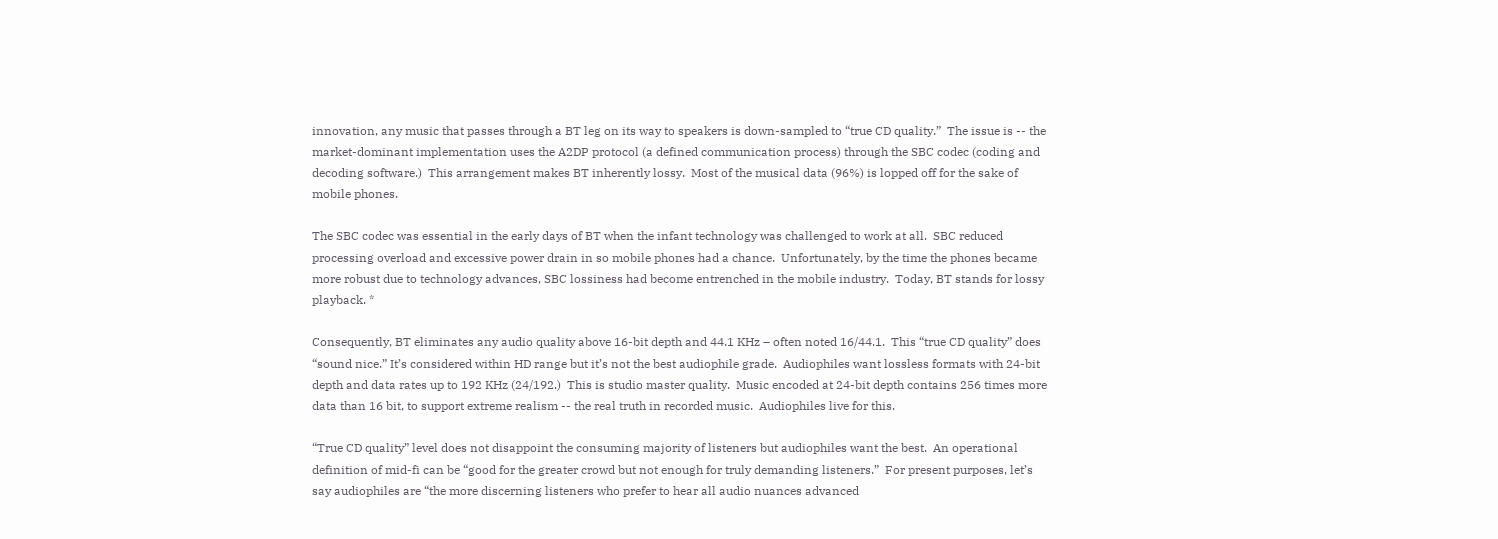innovation, any music that passes through a BT leg on its way to speakers is down-sampled to “true CD quality.”  The issue is -- the market-dominant implementation uses the A2DP protocol (a defined communication process) through the SBC codec (coding and decoding software.)  This arrangement makes BT inherently lossy.  Most of the musical data (96%) is lopped off for the sake of mobile phones.

The SBC codec was essential in the early days of BT when the infant technology was challenged to work at all.  SBC reduced processing overload and excessive power drain in so mobile phones had a chance.  Unfortunately, by the time the phones became more robust due to technology advances, SBC lossiness had become entrenched in the mobile industry.  Today, BT stands for lossy playback. *

Consequently, BT eliminates any audio quality above 16-bit depth and 44.1 KHz – often noted 16/44.1.  This “true CD quality” does “sound nice.” It’s considered within HD range but it’s not the best audiophile grade.  Audiophiles want lossless formats with 24-bit depth and data rates up to 192 KHz (24/192.)  This is studio master quality.  Music encoded at 24-bit depth contains 256 times more data than 16 bit, to support extreme realism -- the real truth in recorded music.  Audiophiles live for this.

“True CD quality” level does not disappoint the consuming majority of listeners but audiophiles want the best.  An operational definition of mid-fi can be “good for the greater crowd but not enough for truly demanding listeners.”  For present purposes, let’s say audiophiles are “the more discerning listeners who prefer to hear all audio nuances advanced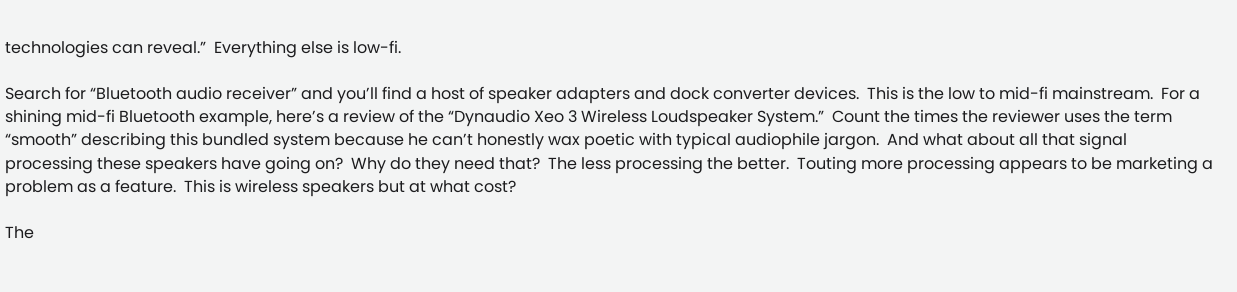technologies can reveal.”  Everything else is low-fi.

Search for “Bluetooth audio receiver” and you’ll find a host of speaker adapters and dock converter devices.  This is the low to mid-fi mainstream.  For a shining mid-fi Bluetooth example, here’s a review of the “Dynaudio Xeo 3 Wireless Loudspeaker System.”  Count the times the reviewer uses the term “smooth” describing this bundled system because he can’t honestly wax poetic with typical audiophile jargon.  And what about all that signal processing these speakers have going on?  Why do they need that?  The less processing the better.  Touting more processing appears to be marketing a problem as a feature.  This is wireless speakers but at what cost?

The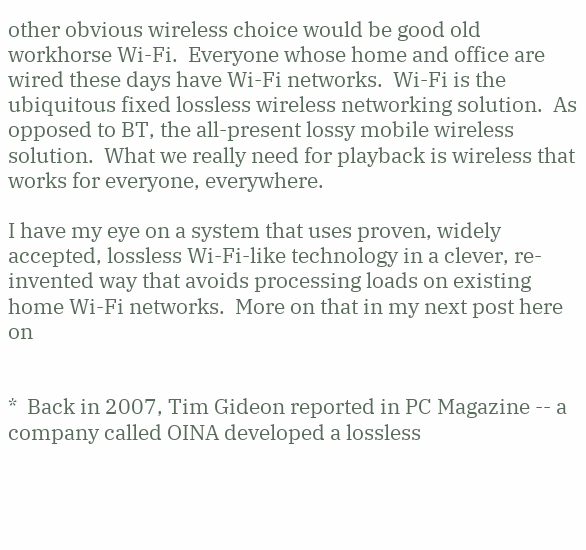other obvious wireless choice would be good old workhorse Wi-Fi.  Everyone whose home and office are wired these days have Wi-Fi networks.  Wi-Fi is the ubiquitous fixed lossless wireless networking solution.  As opposed to BT, the all-present lossy mobile wireless solution.  What we really need for playback is wireless that works for everyone, everywhere.

I have my eye on a system that uses proven, widely accepted, lossless Wi-Fi-like technology in a clever, re-invented way that avoids processing loads on existing home Wi-Fi networks.  More on that in my next post here on


*  Back in 2007, Tim Gideon reported in PC Magazine -- a company called OINA developed a lossless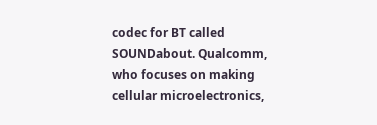codec for BT called SOUNDabout. Qualcomm, who focuses on making cellular microelectronics,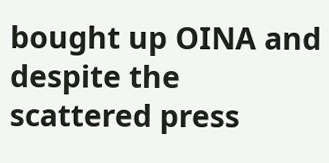bought up OINA and despite the scattered press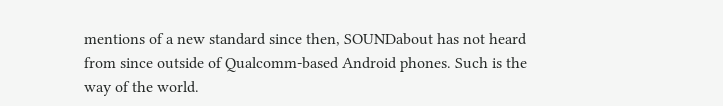mentions of a new standard since then, SOUNDabout has not heard from since outside of Qualcomm-based Android phones. Such is the way of the world.